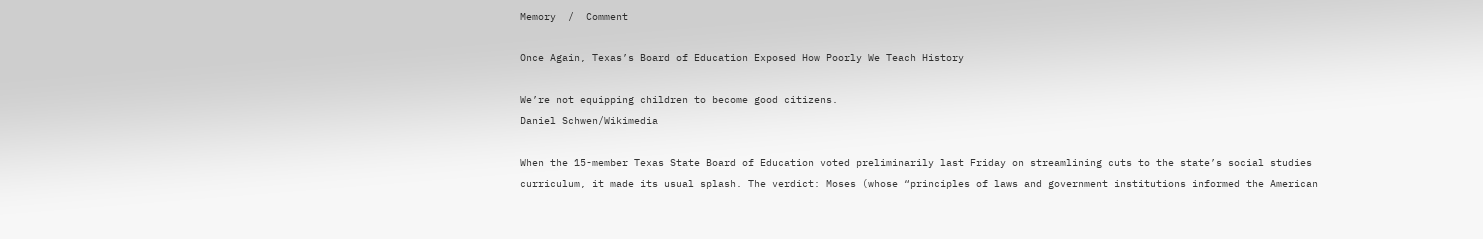Memory  /  Comment

Once Again, Texas’s Board of Education Exposed How Poorly We Teach History

We’re not equipping children to become good citizens.
Daniel Schwen/Wikimedia

When the 15-member Texas State Board of Education voted preliminarily last Friday on streamlining cuts to the state’s social studies curriculum, it made its usual splash. The verdict: Moses (whose “principles of laws and government institutions informed the American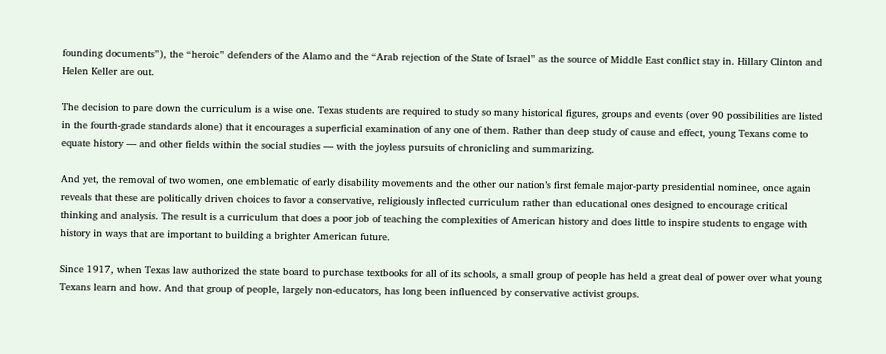founding documents”), the “heroic” defenders of the Alamo and the “Arab rejection of the State of Israel” as the source of Middle East conflict stay in. Hillary Clinton and Helen Keller are out.

The decision to pare down the curriculum is a wise one. Texas students are required to study so many historical figures, groups and events (over 90 possibilities are listed in the fourth-grade standards alone) that it encourages a superficial examination of any one of them. Rather than deep study of cause and effect, young Texans come to equate history — and other fields within the social studies — with the joyless pursuits of chronicling and summarizing.

And yet, the removal of two women, one emblematic of early disability movements and the other our nation’s first female major-party presidential nominee, once again reveals that these are politically driven choices to favor a conservative, religiously inflected curriculum rather than educational ones designed to encourage critical thinking and analysis. The result is a curriculum that does a poor job of teaching the complexities of American history and does little to inspire students to engage with history in ways that are important to building a brighter American future.

Since 1917, when Texas law authorized the state board to purchase textbooks for all of its schools, a small group of people has held a great deal of power over what young Texans learn and how. And that group of people, largely non-educators, has long been influenced by conservative activist groups.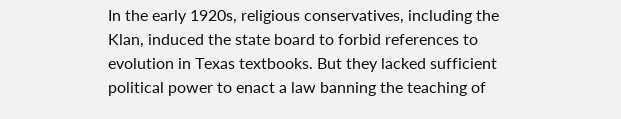In the early 1920s, religious conservatives, including the Klan, induced the state board to forbid references to evolution in Texas textbooks. But they lacked sufficient political power to enact a law banning the teaching of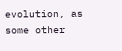evolution, as some other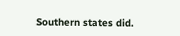Southern states did.